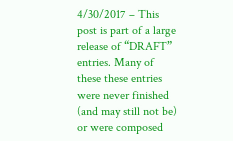4/30/2017 – This post is part of a large release of “DRAFT” entries. Many of these these entries were never finished (and may still not be) or were composed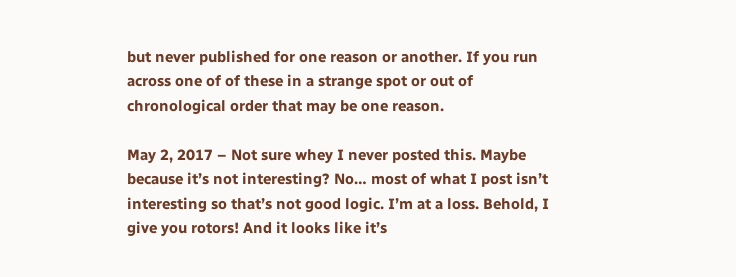but never published for one reason or another. If you run across one of of these in a strange spot or out of chronological order that may be one reason.

May 2, 2017 – Not sure whey I never posted this. Maybe because it’s not interesting? No… most of what I post isn’t interesting so that’s not good logic. I’m at a loss. Behold, I give you rotors! And it looks like it’s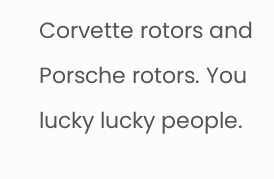Corvette rotors and Porsche rotors. You lucky lucky people.